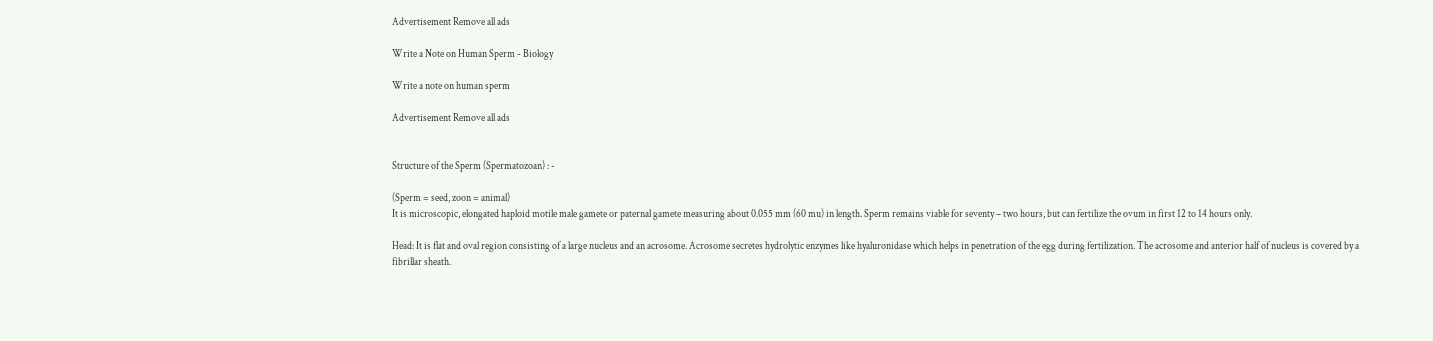Advertisement Remove all ads

Write a Note on Human Sperm - Biology

Write a note on human sperm

Advertisement Remove all ads


Structure of the Sperm (Spermatozoan) : -

(Sperm = seed, zoon = animal)
It is microscopic, elongated haploid motile male gamete or paternal gamete measuring about 0.055 mm (60 mu) in length. Sperm remains viable for seventy – two hours, but can fertilize the ovum in first 12 to 14 hours only.

Head: It is flat and oval region consisting of a large nucleus and an acrosome. Acrosome secretes hydrolytic enzymes like hyaluronidase which helps in penetration of the egg during fertilization. The acrosome and anterior half of nucleus is covered by a fibrillar sheath.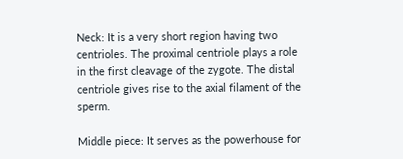Neck: It is a very short region having two centrioles. The proximal centriole plays a role in the first cleavage of the zygote. The distal centriole gives rise to the axial filament of the sperm.

Middle piece: It serves as the powerhouse for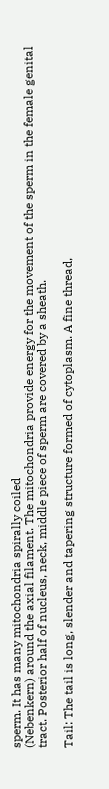sperm. It has many mitochondria spirally coiled
(Nebenkern) around the axial filament. The mitochondria provide energy for the movement of the sperm in the female genital tract. Posterior half of nucleus, neck, middle piece of sperm are covered by a sheath.

Tail: The tail is long, slender and tapering structure formed of cytoplasm. A fine thread,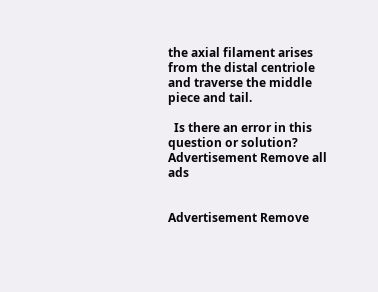the axial filament arises from the distal centriole and traverse the middle piece and tail.

  Is there an error in this question or solution?
Advertisement Remove all ads


Advertisement Remove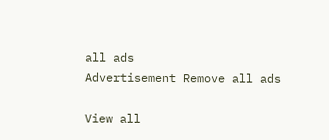all ads
Advertisement Remove all ads

View all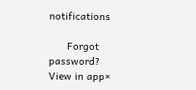notifications

      Forgot password?
View in app×